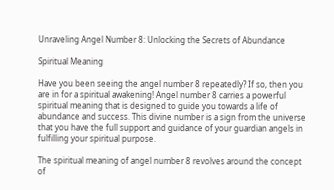Unraveling Angel Number 8: Unlocking the Secrets of Abundance

Spiritual Meaning

Have you been seeing the angel number 8 repeatedly? If so, then you are in for a spiritual awakening! Angel number 8 carries a powerful spiritual meaning that is designed to guide you towards a life of abundance and success. This divine number is a sign from the universe that you have the full support and guidance of your guardian angels in fulfilling your spiritual purpose.

The spiritual meaning of angel number 8 revolves around the concept of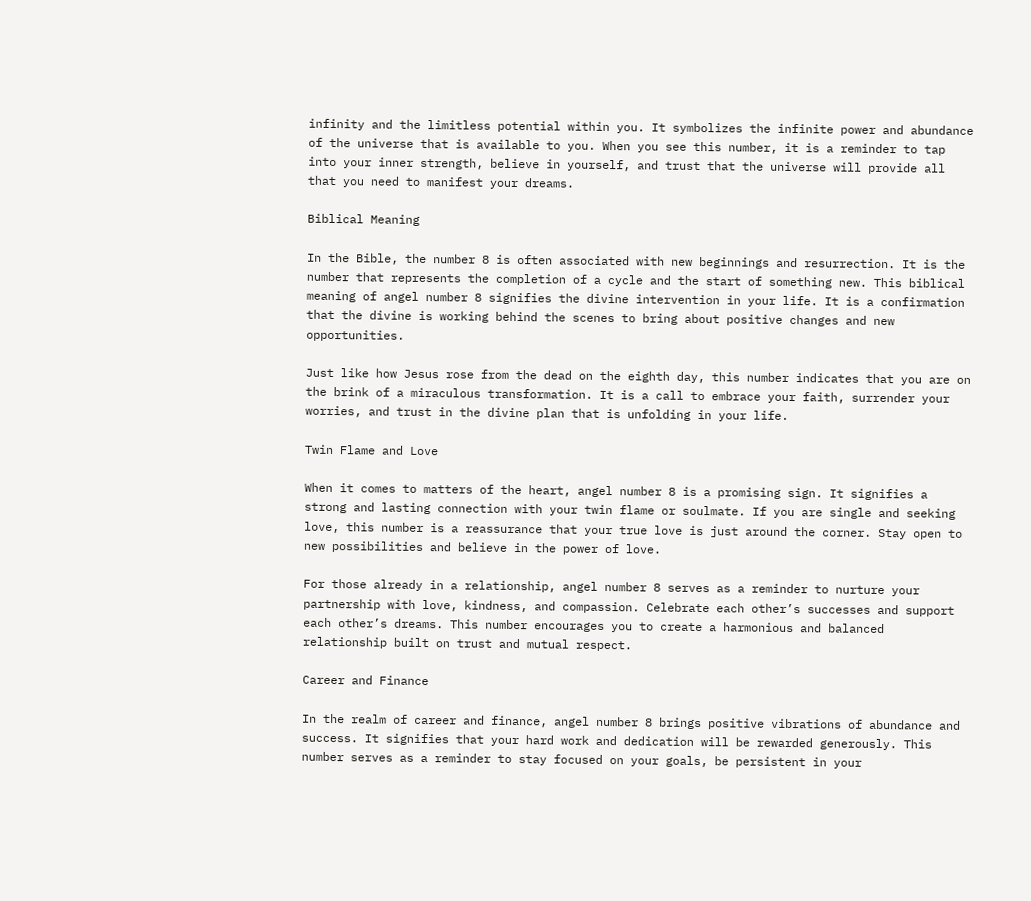infinity and the limitless potential within you. It symbolizes the infinite power and abundance of the universe that is available to you. When you see this number, it is a reminder to tap into your inner strength, believe in yourself, and trust that the universe will provide all that you need to manifest your dreams.

Biblical Meaning

In the Bible, the number 8 is often associated with new beginnings and resurrection. It is the number that represents the completion of a cycle and the start of something new. This biblical meaning of angel number 8 signifies the divine intervention in your life. It is a confirmation that the divine is working behind the scenes to bring about positive changes and new opportunities.

Just like how Jesus rose from the dead on the eighth day, this number indicates that you are on the brink of a miraculous transformation. It is a call to embrace your faith, surrender your worries, and trust in the divine plan that is unfolding in your life.

Twin Flame and Love

When it comes to matters of the heart, angel number 8 is a promising sign. It signifies a strong and lasting connection with your twin flame or soulmate. If you are single and seeking love, this number is a reassurance that your true love is just around the corner. Stay open to new possibilities and believe in the power of love.

For those already in a relationship, angel number 8 serves as a reminder to nurture your partnership with love, kindness, and compassion. Celebrate each other’s successes and support each other’s dreams. This number encourages you to create a harmonious and balanced relationship built on trust and mutual respect.

Career and Finance

In the realm of career and finance, angel number 8 brings positive vibrations of abundance and success. It signifies that your hard work and dedication will be rewarded generously. This number serves as a reminder to stay focused on your goals, be persistent in your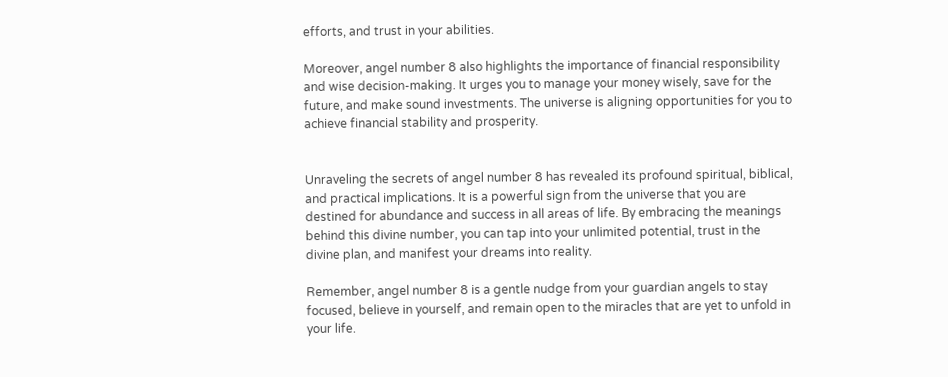efforts, and trust in your abilities.

Moreover, angel number 8 also highlights the importance of financial responsibility and wise decision-making. It urges you to manage your money wisely, save for the future, and make sound investments. The universe is aligning opportunities for you to achieve financial stability and prosperity.


Unraveling the secrets of angel number 8 has revealed its profound spiritual, biblical, and practical implications. It is a powerful sign from the universe that you are destined for abundance and success in all areas of life. By embracing the meanings behind this divine number, you can tap into your unlimited potential, trust in the divine plan, and manifest your dreams into reality.

Remember, angel number 8 is a gentle nudge from your guardian angels to stay focused, believe in yourself, and remain open to the miracles that are yet to unfold in your life.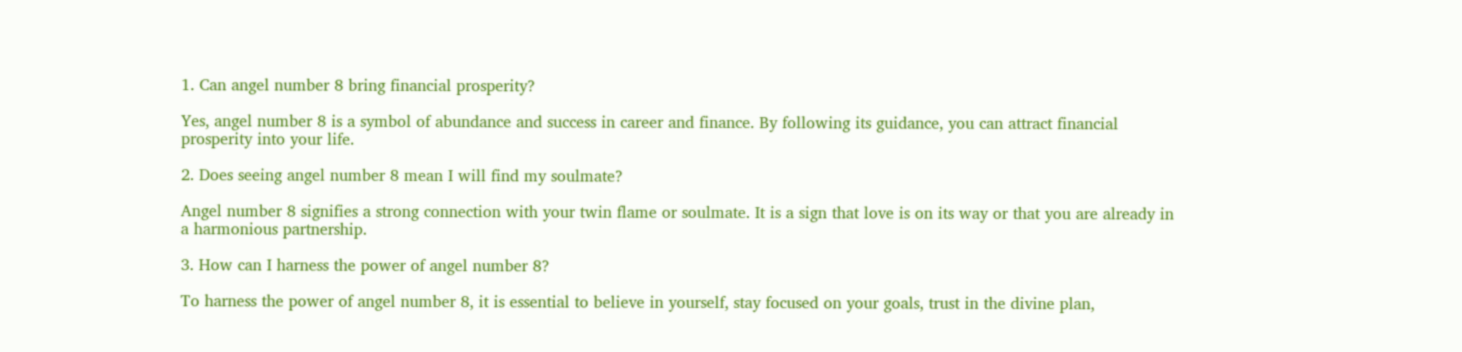1. Can angel number 8 bring financial prosperity?

Yes, angel number 8 is a symbol of abundance and success in career and finance. By following its guidance, you can attract financial prosperity into your life.

2. Does seeing angel number 8 mean I will find my soulmate?

Angel number 8 signifies a strong connection with your twin flame or soulmate. It is a sign that love is on its way or that you are already in a harmonious partnership.

3. How can I harness the power of angel number 8?

To harness the power of angel number 8, it is essential to believe in yourself, stay focused on your goals, trust in the divine plan,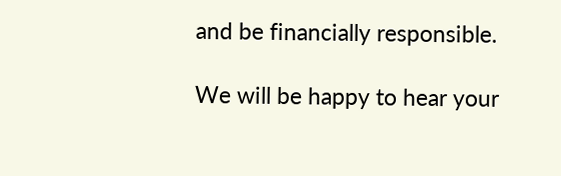and be financially responsible.

We will be happy to hear your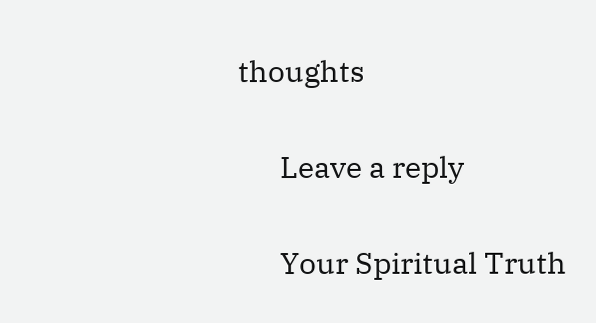thoughts

      Leave a reply

      Your Spiritual Truth